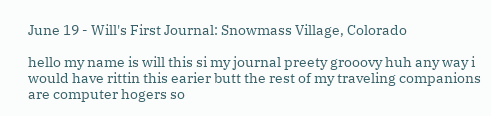June 19 - Will's First Journal: Snowmass Village, Colorado

hello my name is will this si my journal preety grooovy huh any way i would have rittin this earier butt the rest of my traveling companions are computer hogers so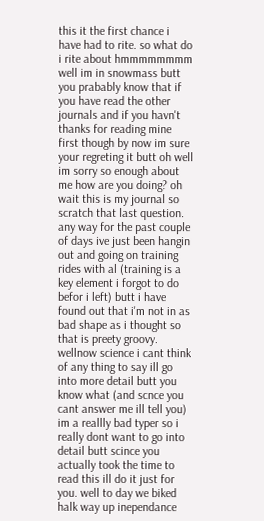this it the first chance i have had to rite. so what do i rite about hmmmmmmmm well im in snowmass butt you prabably know that if you have read the other journals and if you havn't thanks for reading mine first though by now im sure your regreting it butt oh well im sorry so enough about me how are you doing? oh wait this is my journal so scratch that last question. any way for the past couple of days ive just been hangin out and going on training rides with al (training is a key element i forgot to do befor i left) butt i have found out that i'm not in as bad shape as i thought so that is preety groovy. wellnow science i cant think of any thing to say ill go into more detail butt you know what (and scnce you cant answer me ill tell you) im a reallly bad typer so i really dont want to go into detail butt scince you actually took the time to read this ill do it just for you. well to day we biked halk way up inependance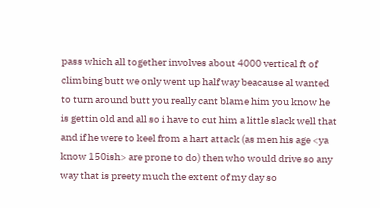pass which all together involves about 4000 vertical ft of climbing butt we only went up half way beacause al wanted to turn around butt you really cant blame him you know he is gettin old and all so i have to cut him a little slack well that and if he were to keel from a hart attack (as men his age <ya know 150ish> are prone to do) then who would drive so any way that is preety much the extent of my day so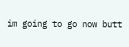im going to go now butt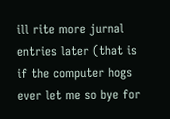ill rite more jurnal entries later (that is if the computer hogs ever let me so bye for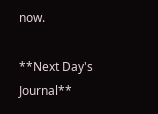now.

**Next Day's Journal**